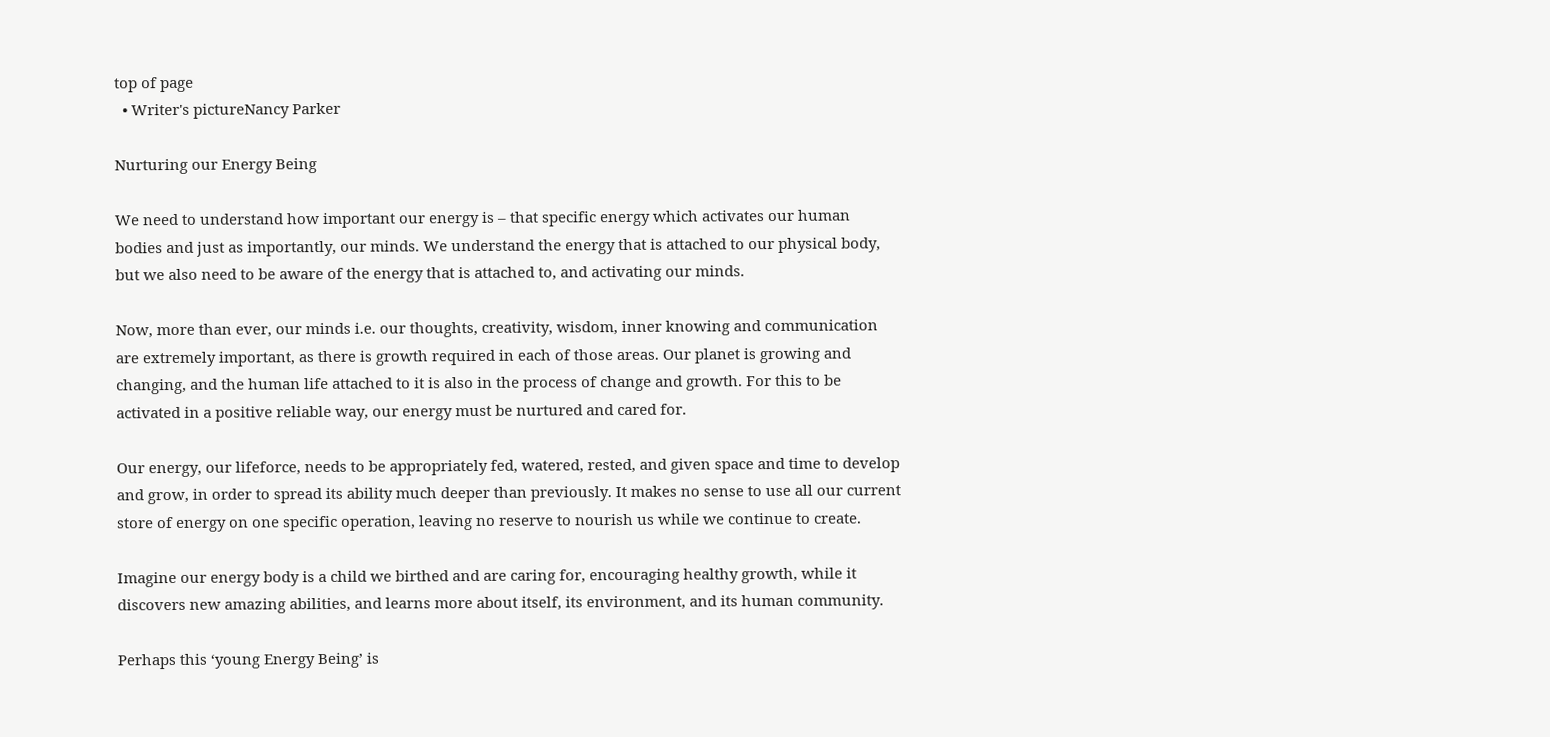top of page
  • Writer's pictureNancy Parker

Nurturing our Energy Being

We need to understand how important our energy is – that specific energy which activates our human bodies and just as importantly, our minds. We understand the energy that is attached to our physical body, but we also need to be aware of the energy that is attached to, and activating our minds.

Now, more than ever, our minds i.e. our thoughts, creativity, wisdom, inner knowing and communication are extremely important, as there is growth required in each of those areas. Our planet is growing and changing, and the human life attached to it is also in the process of change and growth. For this to be activated in a positive reliable way, our energy must be nurtured and cared for.

Our energy, our lifeforce, needs to be appropriately fed, watered, rested, and given space and time to develop and grow, in order to spread its ability much deeper than previously. It makes no sense to use all our current store of energy on one specific operation, leaving no reserve to nourish us while we continue to create.

Imagine our energy body is a child we birthed and are caring for, encouraging healthy growth, while it discovers new amazing abilities, and learns more about itself, its environment, and its human community.

Perhaps this ‘young Energy Being’ is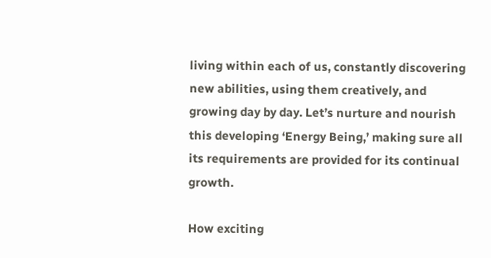living within each of us, constantly discovering new abilities, using them creatively, and growing day by day. Let’s nurture and nourish this developing ‘Energy Being,’ making sure all its requirements are provided for its continual growth.

How exciting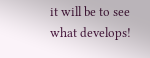it will be to see what develops!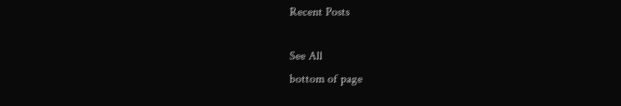Recent Posts

See All
bottom of page